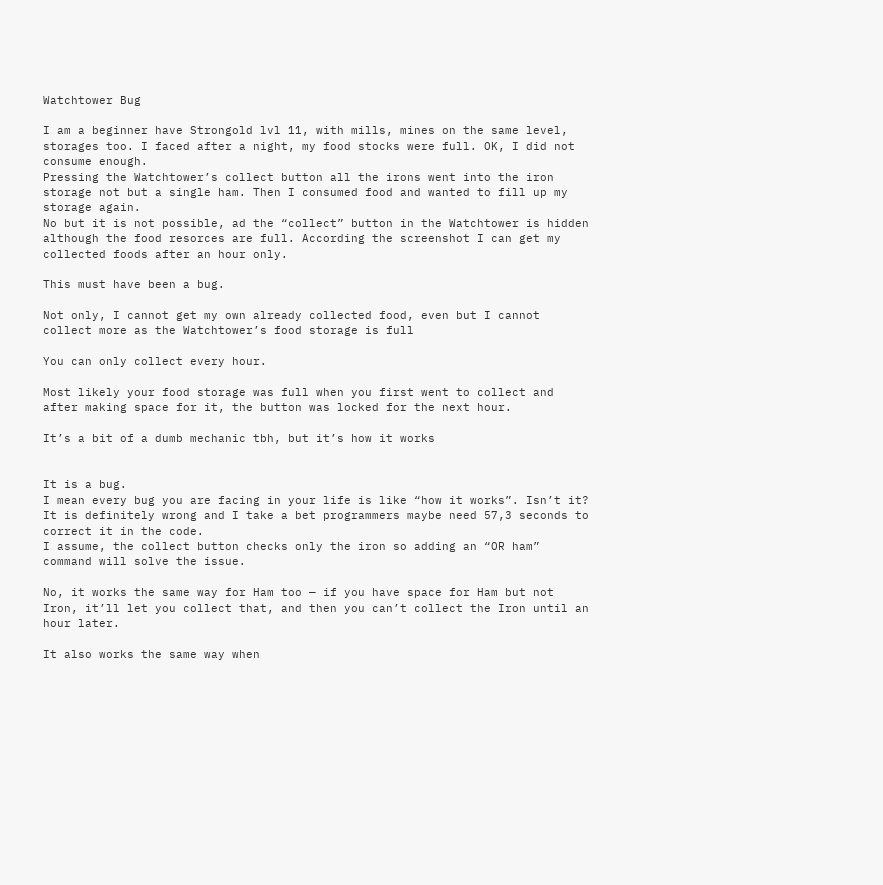Watchtower Bug

I am a beginner have Strongold lvl 11, with mills, mines on the same level, storages too. I faced after a night, my food stocks were full. OK, I did not consume enough.
Pressing the Watchtower’s collect button all the irons went into the iron storage not but a single ham. Then I consumed food and wanted to fill up my storage again.
No but it is not possible, ad the “collect” button in the Watchtower is hidden although the food resorces are full. According the screenshot I can get my collected foods after an hour only.

This must have been a bug.

Not only, I cannot get my own already collected food, even but I cannot collect more as the Watchtower’s food storage is full

You can only collect every hour.

Most likely your food storage was full when you first went to collect and after making space for it, the button was locked for the next hour.

It’s a bit of a dumb mechanic tbh, but it’s how it works


It is a bug.
I mean every bug you are facing in your life is like “how it works”. Isn’t it?
It is definitely wrong and I take a bet programmers maybe need 57,3 seconds to correct it in the code.
I assume, the collect button checks only the iron so adding an “OR ham” command will solve the issue.

No, it works the same way for Ham too — if you have space for Ham but not Iron, it’ll let you collect that, and then you can’t collect the Iron until an hour later.

It also works the same way when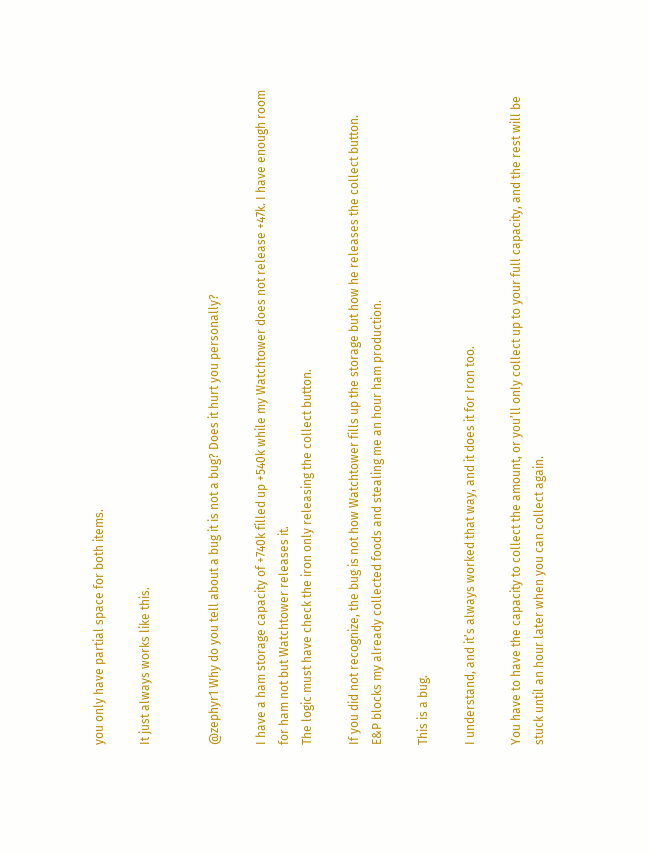you only have partial space for both items.

It just always works like this.


@zephyr1 Why do you tell about a bug it is not a bug? Does it hurt you personally?

I have a ham storage capacity of +740k filled up +540k while my Watchtower does not release +47k. I have enough room for ham not but Watchtower releases it.
The logic must have check the iron only releasing the collect button.

If you did not recognize, the bug is not how Watchtower fills up the storage but how he releases the collect button.
E&P blocks my already collected foods and stealing me an hour ham production.

This is a bug.

I understand, and it’s always worked that way, and it does it for Iron too.

You have to have the capacity to collect the amount, or you’ll only collect up to your full capacity, and the rest will be stuck until an hour later when you can collect again.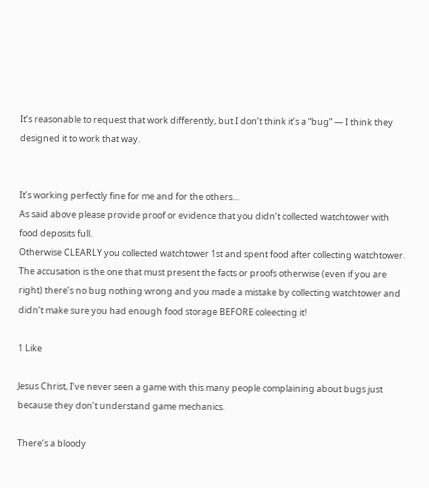It’s reasonable to request that work differently, but I don’t think it’s a “bug” — I think they designed it to work that way.


It’s working perfectly fine for me and for the others…
As said above please provide proof or evidence that you didn’t collected watchtower with food deposits full.
Otherwise CLEARLY you collected watchtower 1st and spent food after collecting watchtower.
The accusation is the one that must present the facts or proofs otherwise (even if you are right) there’s no bug nothing wrong and you made a mistake by collecting watchtower and didn’t make sure you had enough food storage BEFORE coleecting it!

1 Like

Jesus Christ, I’ve never seen a game with this many people complaining about bugs just because they don’t understand game mechanics.

There’s a bloody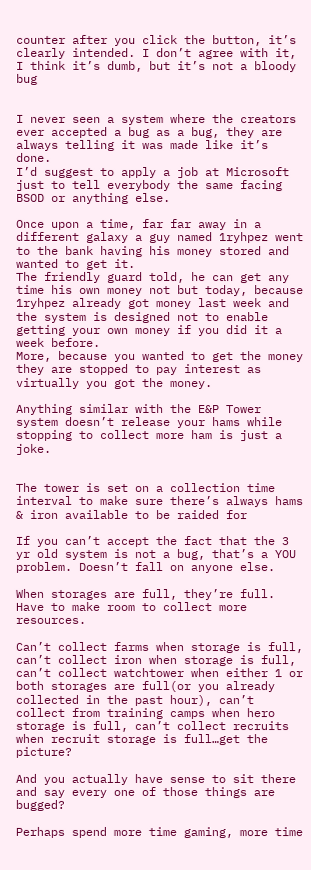counter after you click the button, it’s clearly intended. I don’t agree with it, I think it’s dumb, but it’s not a bloody bug


I never seen a system where the creators ever accepted a bug as a bug, they are always telling it was made like it’s done.
I’d suggest to apply a job at Microsoft just to tell everybody the same facing BSOD or anything else.

Once upon a time, far far away in a different galaxy a guy named 1ryhpez went to the bank having his money stored and wanted to get it.
The friendly guard told, he can get any time his own money not but today, because 1ryhpez already got money last week and the system is designed not to enable getting your own money if you did it a week before.
More, because you wanted to get the money they are stopped to pay interest as virtually you got the money.

Anything similar with the E&P Tower system doesn’t release your hams while stopping to collect more ham is just a joke.


The tower is set on a collection time interval to make sure there’s always hams & iron available to be raided for

If you can’t accept the fact that the 3 yr old system is not a bug, that’s a YOU problem. Doesn’t fall on anyone else.

When storages are full, they’re full. Have to make room to collect more resources.

Can’t collect farms when storage is full, can’t collect iron when storage is full, can’t collect watchtower when either 1 or both storages are full(or you already collected in the past hour), can’t collect from training camps when hero storage is full, can’t collect recruits when recruit storage is full…get the picture?

And you actually have sense to sit there and say every one of those things are bugged?

Perhaps spend more time gaming, more time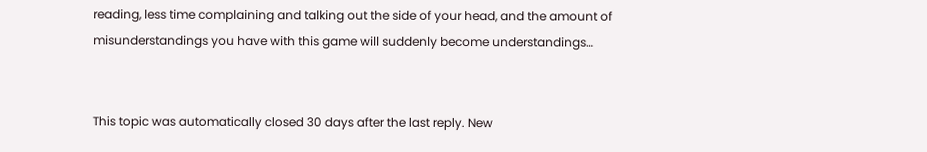reading, less time complaining and talking out the side of your head, and the amount of misunderstandings you have with this game will suddenly become understandings…


This topic was automatically closed 30 days after the last reply. New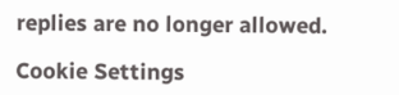replies are no longer allowed.

Cookie Settings